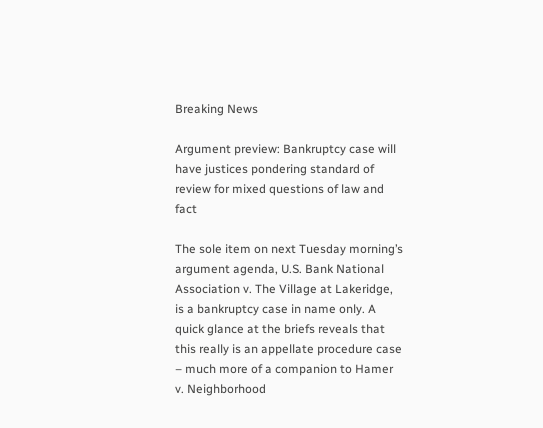Breaking News

Argument preview: Bankruptcy case will have justices pondering standard of review for mixed questions of law and fact

The sole item on next Tuesday morning’s argument agenda, U.S. Bank National Association v. The Village at Lakeridge, is a bankruptcy case in name only. A quick glance at the briefs reveals that this really is an appellate procedure case – much more of a companion to Hamer v. Neighborhood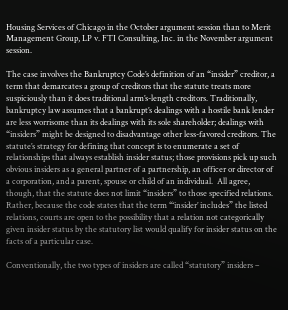Housing Services of Chicago in the October argument session than to Merit Management Group, LP v. FTI Consulting, Inc. in the November argument session.

The case involves the Bankruptcy Code’s definition of an “insider” creditor, a term that demarcates a group of creditors that the statute treats more suspiciously than it does traditional arm’s-length creditors. Traditionally, bankruptcy law assumes that a bankrupt’s dealings with a hostile bank lender are less worrisome than its dealings with its sole shareholder; dealings with “insiders” might be designed to disadvantage other less-favored creditors. The statute’s strategy for defining that concept is to enumerate a set of relationships that always establish insider status; those provisions pick up such obvious insiders as a general partner of a partnership, an officer or director of a corporation, and a parent, spouse or child of an individual.  All agree, though, that the statute does not limit “insiders” to those specified relations. Rather, because the code states that the term “‘insider’ includes” the listed relations, courts are open to the possibility that a relation not categorically given insider status by the statutory list would qualify for insider status on the facts of a particular case.

Conventionally, the two types of insiders are called “statutory” insiders –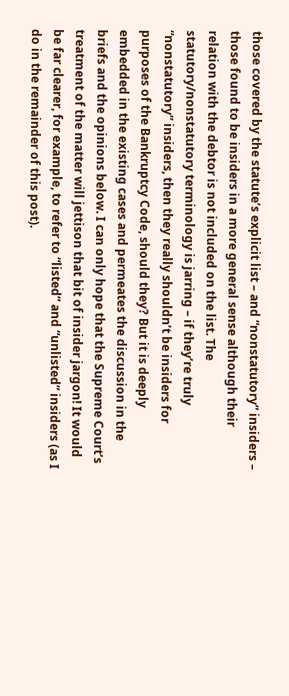those covered by the statute’s explicit list – and “nonstatutory” insiders – those found to be insiders in a more general sense although their relation with the debtor is not included on the list. The statutory/nonstatutory terminology is jarring – if they’re truly “nonstatutory” insiders, then they really shouldn’t be insiders for purposes of the Bankruptcy Code, should they? But it is deeply embedded in the existing cases and permeates the discussion in the briefs and the opinions below. I can only hope that the Supreme Court’s treatment of the matter will jettison that bit of insider jargon! It would be far clearer, for example, to refer to “listed” and “unlisted” insiders (as I do in the remainder of this post).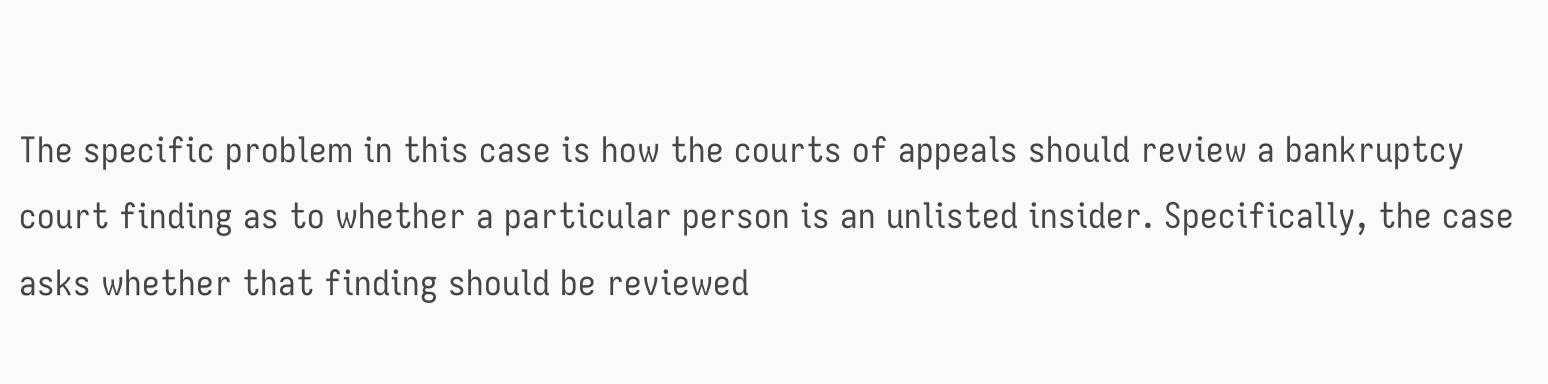The specific problem in this case is how the courts of appeals should review a bankruptcy court finding as to whether a particular person is an unlisted insider. Specifically, the case asks whether that finding should be reviewed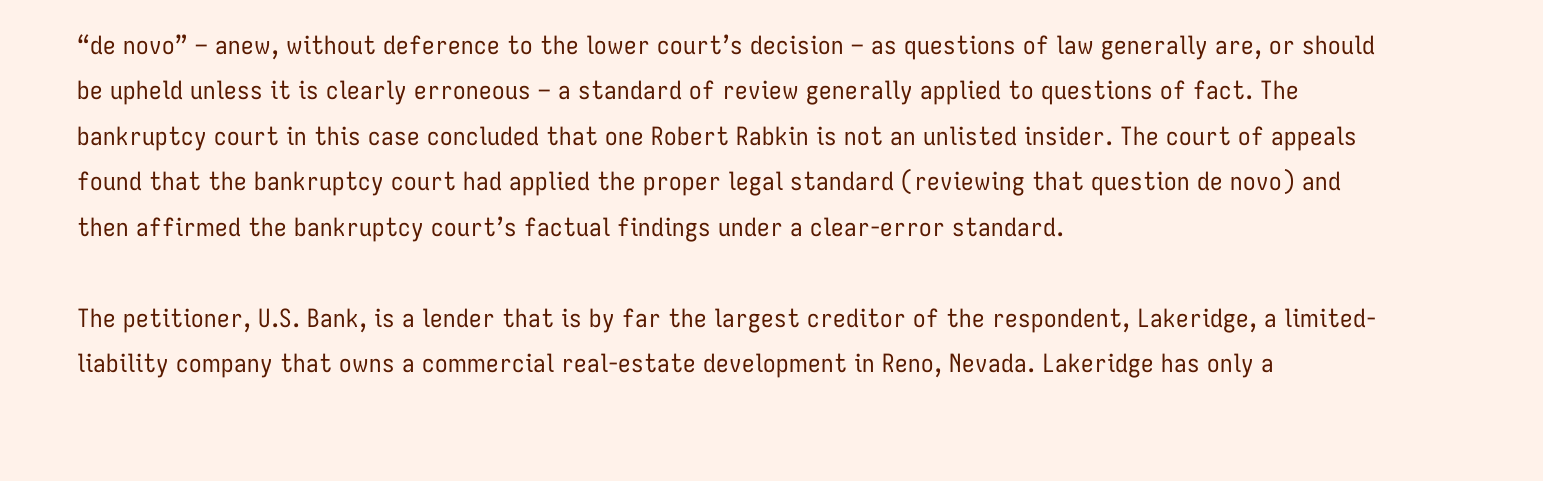“de novo” – anew, without deference to the lower court’s decision – as questions of law generally are, or should be upheld unless it is clearly erroneous – a standard of review generally applied to questions of fact. The bankruptcy court in this case concluded that one Robert Rabkin is not an unlisted insider. The court of appeals found that the bankruptcy court had applied the proper legal standard (reviewing that question de novo) and then affirmed the bankruptcy court’s factual findings under a clear-error standard.

The petitioner, U.S. Bank, is a lender that is by far the largest creditor of the respondent, Lakeridge, a limited-liability company that owns a commercial real-estate development in Reno, Nevada. Lakeridge has only a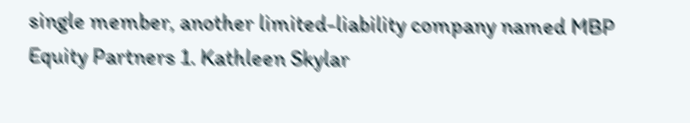single member, another limited-liability company named MBP Equity Partners 1. Kathleen Skylar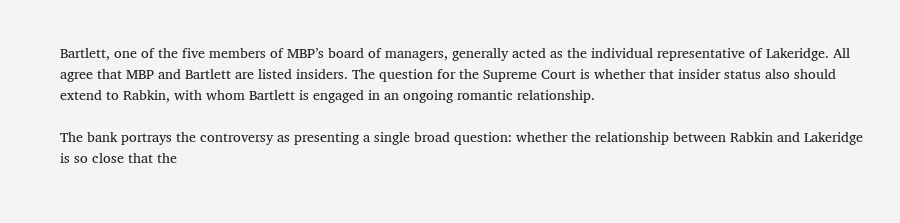Bartlett, one of the five members of MBP’s board of managers, generally acted as the individual representative of Lakeridge. All agree that MBP and Bartlett are listed insiders. The question for the Supreme Court is whether that insider status also should extend to Rabkin, with whom Bartlett is engaged in an ongoing romantic relationship.

The bank portrays the controversy as presenting a single broad question: whether the relationship between Rabkin and Lakeridge is so close that the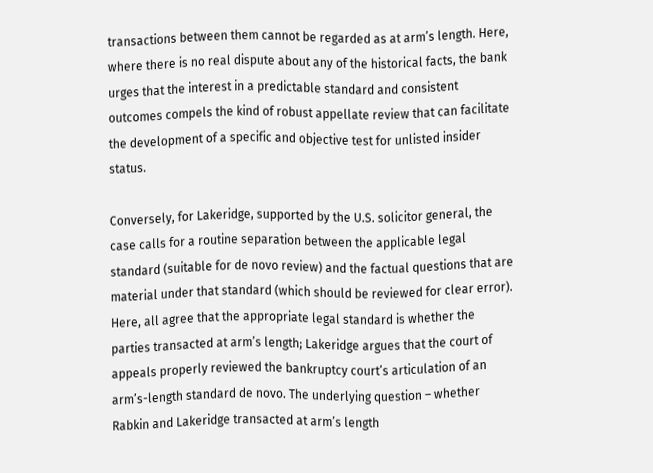transactions between them cannot be regarded as at arm’s length. Here, where there is no real dispute about any of the historical facts, the bank urges that the interest in a predictable standard and consistent outcomes compels the kind of robust appellate review that can facilitate the development of a specific and objective test for unlisted insider status.

Conversely, for Lakeridge, supported by the U.S. solicitor general, the case calls for a routine separation between the applicable legal standard (suitable for de novo review) and the factual questions that are material under that standard (which should be reviewed for clear error). Here, all agree that the appropriate legal standard is whether the parties transacted at arm’s length; Lakeridge argues that the court of appeals properly reviewed the bankruptcy court’s articulation of an arm’s-length standard de novo. The underlying question – whether Rabkin and Lakeridge transacted at arm’s length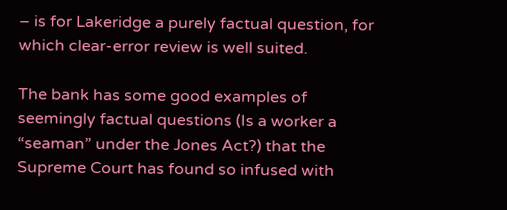– is for Lakeridge a purely factual question, for which clear-error review is well suited.

The bank has some good examples of seemingly factual questions (Is a worker a “seaman” under the Jones Act?) that the Supreme Court has found so infused with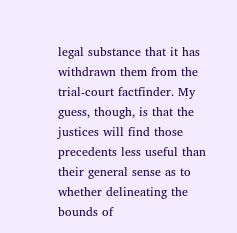legal substance that it has withdrawn them from the trial-court factfinder. My guess, though, is that the justices will find those precedents less useful than their general sense as to whether delineating the bounds of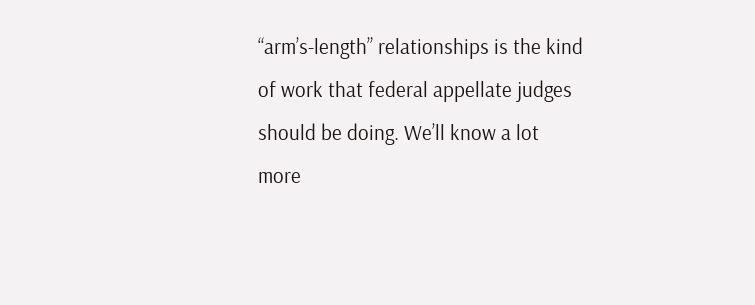“arm’s-length” relationships is the kind of work that federal appellate judges should be doing. We’ll know a lot more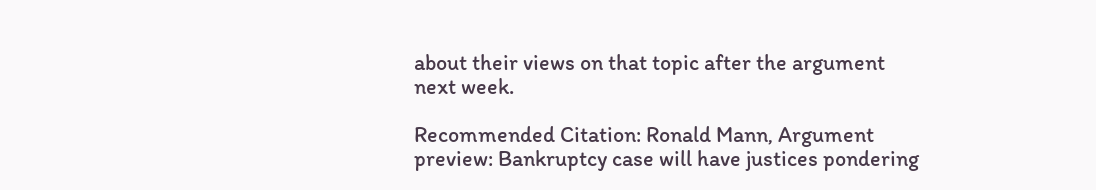about their views on that topic after the argument next week.

Recommended Citation: Ronald Mann, Argument preview: Bankruptcy case will have justices pondering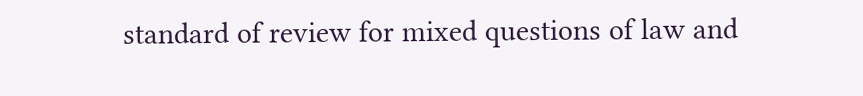standard of review for mixed questions of law and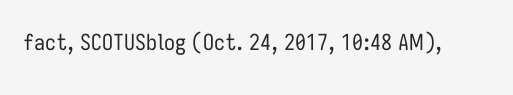fact, SCOTUSblog (Oct. 24, 2017, 10:48 AM),